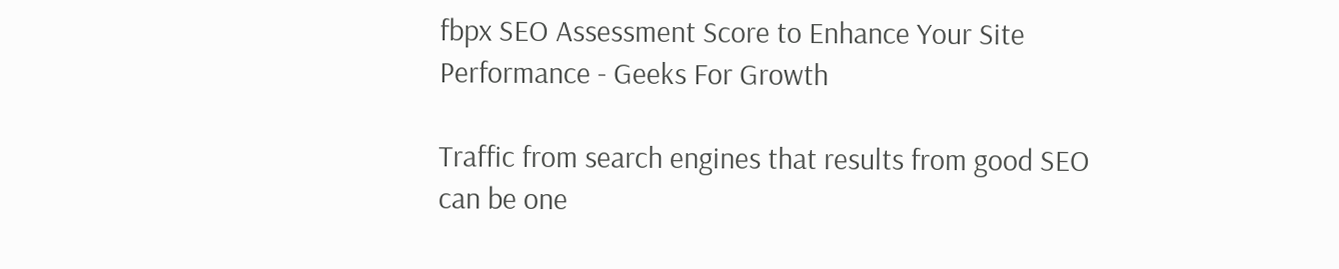fbpx SEO Assessment Score to Enhance Your Site Performance - Geeks For Growth

Traffic from search engines that results from good SEO can be one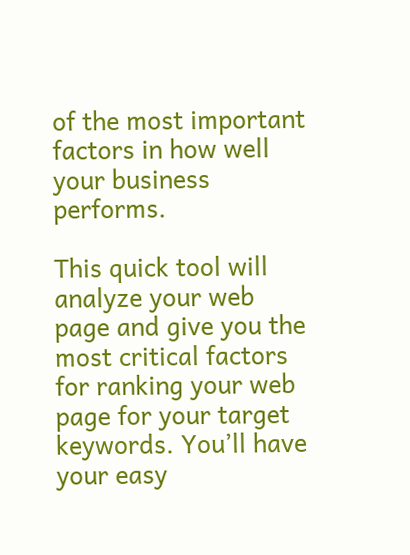of the most important factors in how well your business performs.

This quick tool will analyze your web page and give you the most critical factors for ranking your web page for your target keywords. You’ll have your easy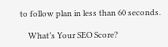to follow plan in less than 60 seconds.

    What’s Your SEO Score?